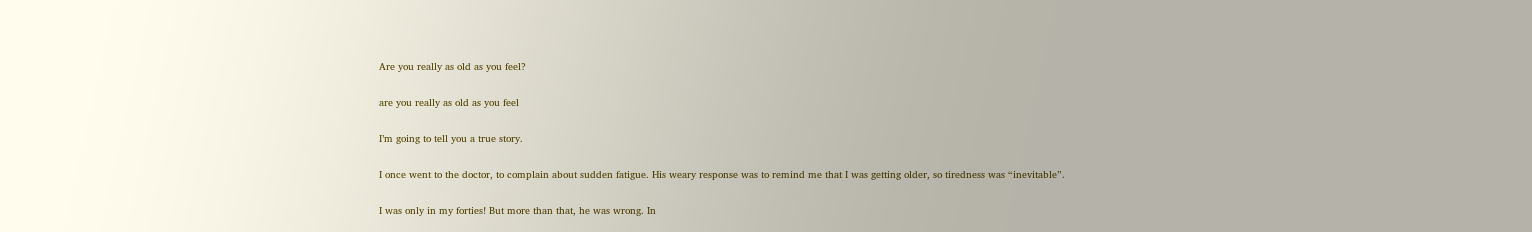Are you really as old as you feel?

are you really as old as you feel

I’m going to tell you a true story.

I once went to the doctor, to complain about sudden fatigue. His weary response was to remind me that I was getting older, so tiredness was “inevitable”.

I was only in my forties! But more than that, he was wrong. In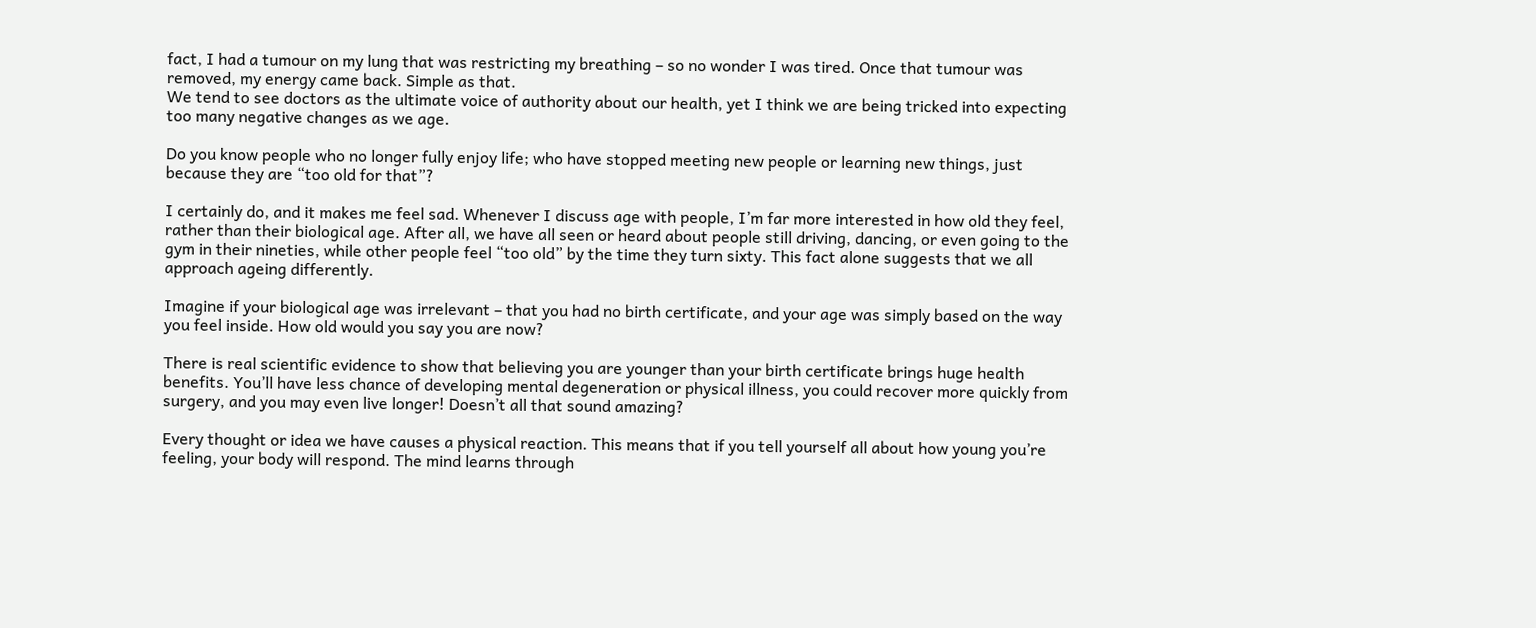fact, I had a tumour on my lung that was restricting my breathing – so no wonder I was tired. Once that tumour was removed, my energy came back. Simple as that.
We tend to see doctors as the ultimate voice of authority about our health, yet I think we are being tricked into expecting too many negative changes as we age.

Do you know people who no longer fully enjoy life; who have stopped meeting new people or learning new things, just because they are “too old for that”?

I certainly do, and it makes me feel sad. Whenever I discuss age with people, I’m far more interested in how old they feel, rather than their biological age. After all, we have all seen or heard about people still driving, dancing, or even going to the gym in their nineties, while other people feel “too old” by the time they turn sixty. This fact alone suggests that we all approach ageing differently.

Imagine if your biological age was irrelevant – that you had no birth certificate, and your age was simply based on the way you feel inside. How old would you say you are now?

There is real scientific evidence to show that believing you are younger than your birth certificate brings huge health benefits. You’ll have less chance of developing mental degeneration or physical illness, you could recover more quickly from surgery, and you may even live longer! Doesn’t all that sound amazing?

Every thought or idea we have causes a physical reaction. This means that if you tell yourself all about how young you’re feeling, your body will respond. The mind learns through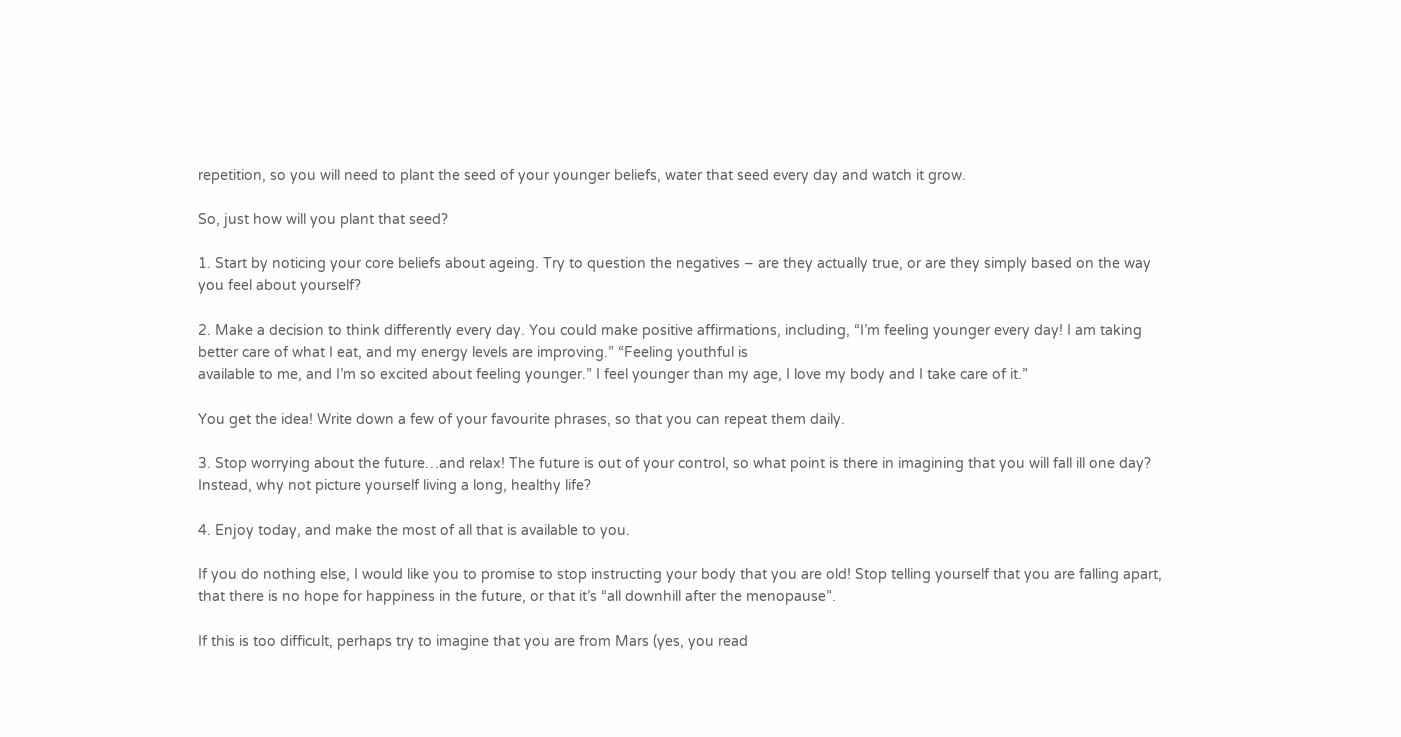repetition, so you will need to plant the seed of your younger beliefs, water that seed every day and watch it grow.

So, just how will you plant that seed?

1. Start by noticing your core beliefs about ageing. Try to question the negatives – are they actually true, or are they simply based on the way you feel about yourself?

2. Make a decision to think differently every day. You could make positive affirmations, including, “I’m feeling younger every day! I am taking better care of what I eat, and my energy levels are improving.” “Feeling youthful is
available to me, and I’m so excited about feeling younger.” I feel younger than my age, I love my body and I take care of it.”

You get the idea! Write down a few of your favourite phrases, so that you can repeat them daily.

3. Stop worrying about the future…and relax! The future is out of your control, so what point is there in imagining that you will fall ill one day? Instead, why not picture yourself living a long, healthy life?

4. Enjoy today, and make the most of all that is available to you.

If you do nothing else, I would like you to promise to stop instructing your body that you are old! Stop telling yourself that you are falling apart, that there is no hope for happiness in the future, or that it’s “all downhill after the menopause”.

If this is too difficult, perhaps try to imagine that you are from Mars (yes, you read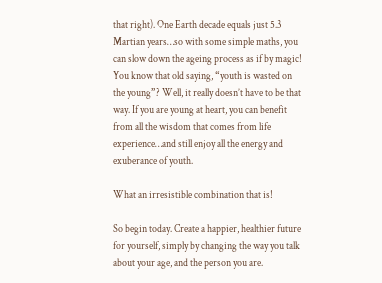that right). One Earth decade equals just 5.3 Martian years…so with some simple maths, you can slow down the ageing process as if by magic!
You know that old saying, “youth is wasted on the young”? Well, it really doesn’t have to be that way. If you are young at heart, you can benefit from all the wisdom that comes from life experience…and still enjoy all the energy and exuberance of youth.

What an irresistible combination that is!

So begin today. Create a happier, healthier future for yourself, simply by changing the way you talk about your age, and the person you are.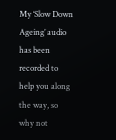My ‘Slow Down Ageing’ audio has been recorded to help you along the way, so why not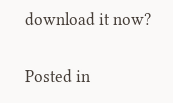download it now?

Posted in